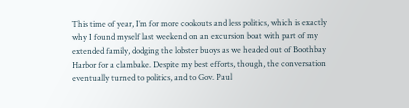This time of year, I’m for more cookouts and less politics, which is exactly why I found myself last weekend on an excursion boat with part of my extended family, dodging the lobster buoys as we headed out of Boothbay Harbor for a clambake. Despite my best efforts, though, the conversation eventually turned to politics, and to Gov. Paul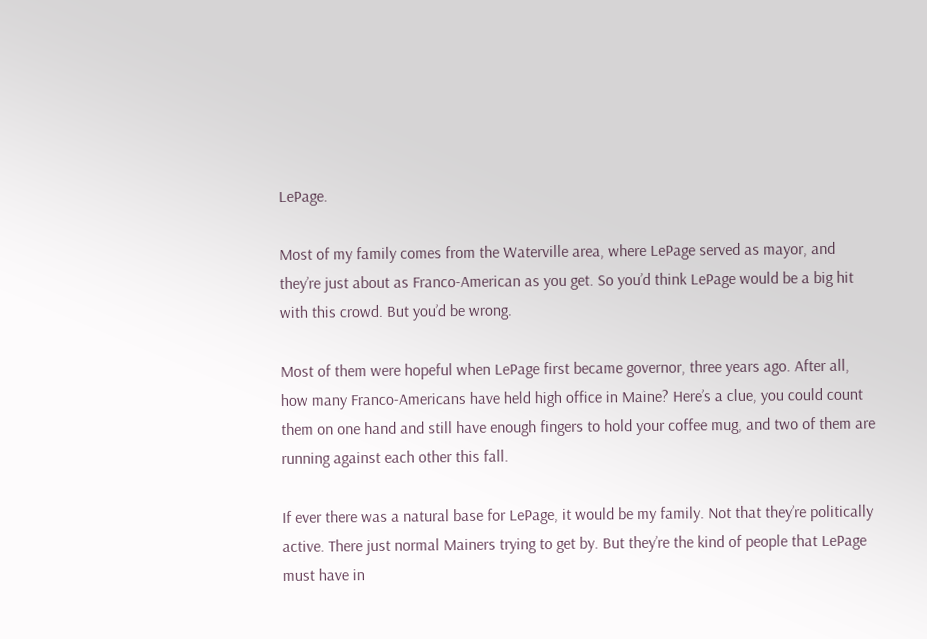LePage.

Most of my family comes from the Waterville area, where LePage served as mayor, and they’re just about as Franco-American as you get. So you’d think LePage would be a big hit with this crowd. But you’d be wrong.

Most of them were hopeful when LePage first became governor, three years ago. After all, how many Franco-Americans have held high office in Maine? Here’s a clue, you could count them on one hand and still have enough fingers to hold your coffee mug, and two of them are running against each other this fall.

If ever there was a natural base for LePage, it would be my family. Not that they’re politically active. There just normal Mainers trying to get by. But they’re the kind of people that LePage must have in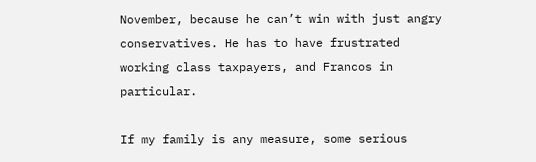November, because he can’t win with just angry conservatives. He has to have frustrated working class taxpayers, and Francos in particular.

If my family is any measure, some serious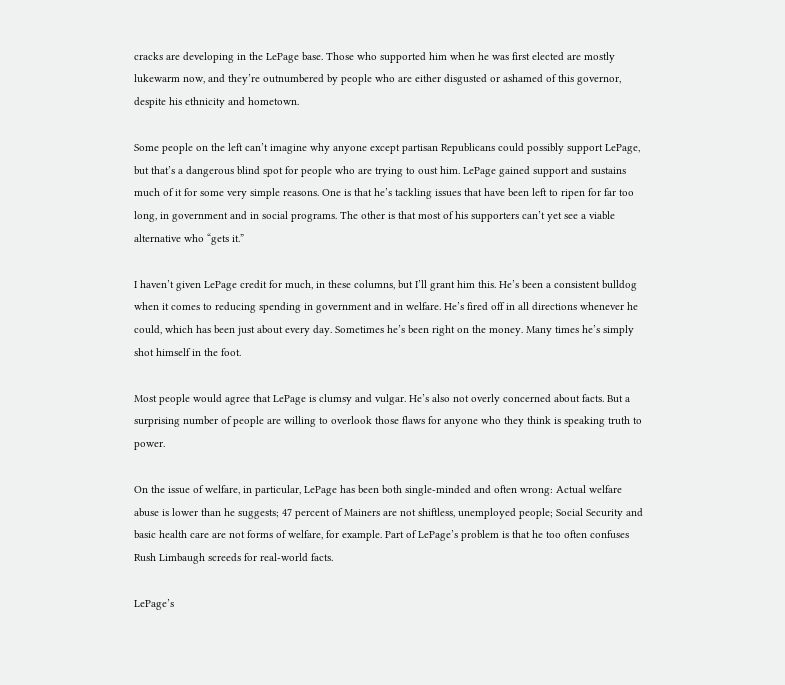cracks are developing in the LePage base. Those who supported him when he was first elected are mostly lukewarm now, and they’re outnumbered by people who are either disgusted or ashamed of this governor, despite his ethnicity and hometown.

Some people on the left can’t imagine why anyone except partisan Republicans could possibly support LePage, but that’s a dangerous blind spot for people who are trying to oust him. LePage gained support and sustains much of it for some very simple reasons. One is that he’s tackling issues that have been left to ripen for far too long, in government and in social programs. The other is that most of his supporters can’t yet see a viable alternative who “gets it.”

I haven’t given LePage credit for much, in these columns, but I’ll grant him this. He’s been a consistent bulldog when it comes to reducing spending in government and in welfare. He’s fired off in all directions whenever he could, which has been just about every day. Sometimes he’s been right on the money. Many times he’s simply shot himself in the foot.

Most people would agree that LePage is clumsy and vulgar. He’s also not overly concerned about facts. But a surprising number of people are willing to overlook those flaws for anyone who they think is speaking truth to power.

On the issue of welfare, in particular, LePage has been both single-minded and often wrong: Actual welfare abuse is lower than he suggests; 47 percent of Mainers are not shiftless, unemployed people; Social Security and basic health care are not forms of welfare, for example. Part of LePage’s problem is that he too often confuses Rush Limbaugh screeds for real-world facts.

LePage’s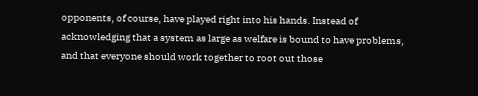opponents, of course, have played right into his hands. Instead of acknowledging that a system as large as welfare is bound to have problems, and that everyone should work together to root out those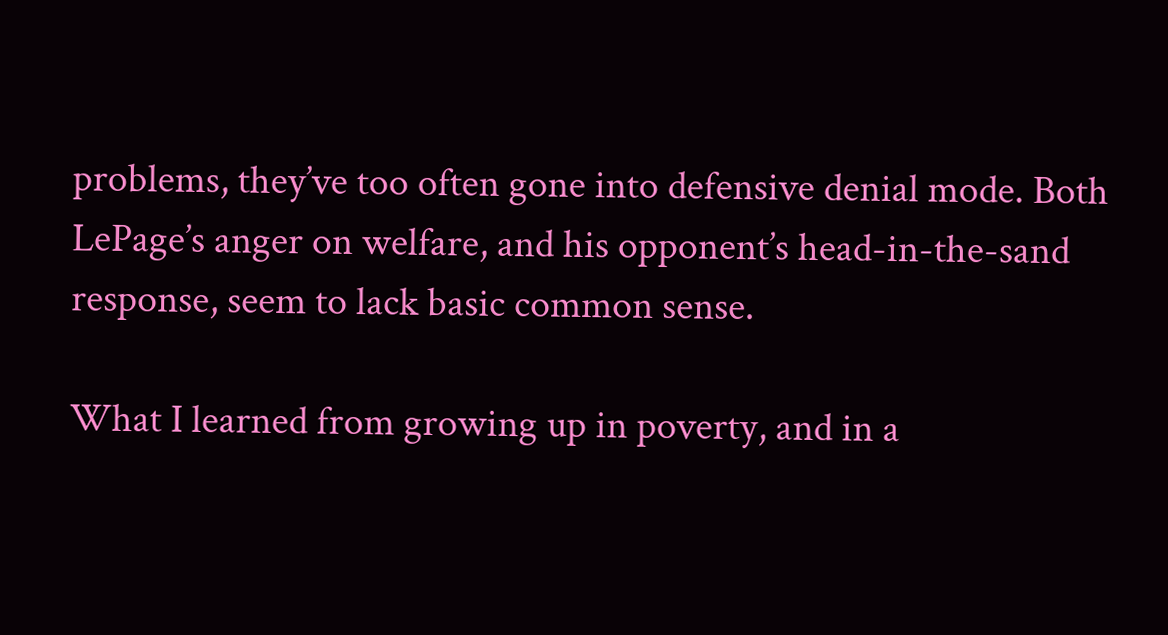problems, they’ve too often gone into defensive denial mode. Both LePage’s anger on welfare, and his opponent’s head-in-the-sand response, seem to lack basic common sense.

What I learned from growing up in poverty, and in a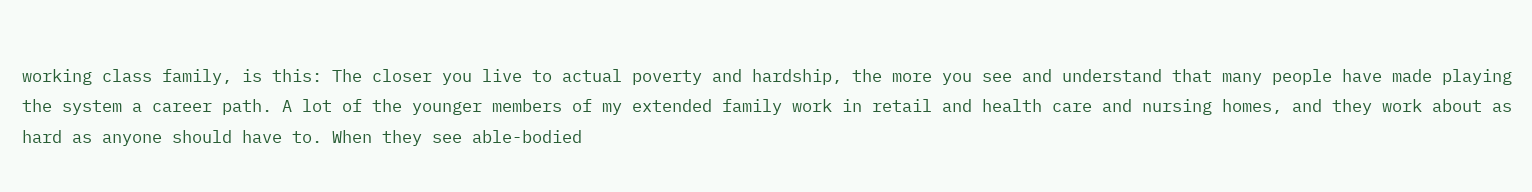working class family, is this: The closer you live to actual poverty and hardship, the more you see and understand that many people have made playing the system a career path. A lot of the younger members of my extended family work in retail and health care and nursing homes, and they work about as hard as anyone should have to. When they see able-bodied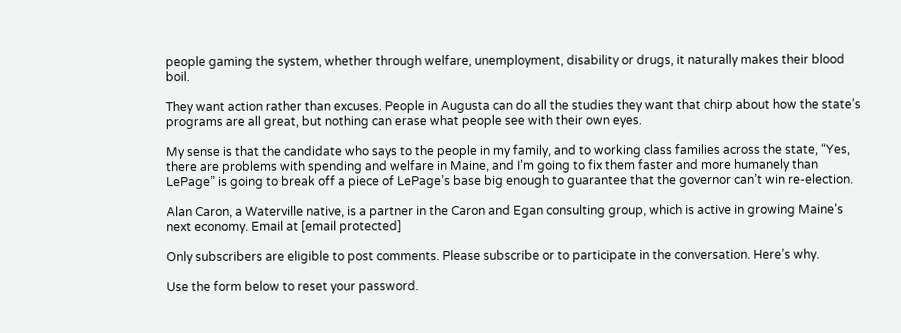people gaming the system, whether through welfare, unemployment, disability or drugs, it naturally makes their blood boil.

They want action rather than excuses. People in Augusta can do all the studies they want that chirp about how the state’s programs are all great, but nothing can erase what people see with their own eyes.

My sense is that the candidate who says to the people in my family, and to working class families across the state, “Yes, there are problems with spending and welfare in Maine, and I’m going to fix them faster and more humanely than LePage” is going to break off a piece of LePage’s base big enough to guarantee that the governor can’t win re-election.

Alan Caron, a Waterville native, is a partner in the Caron and Egan consulting group, which is active in growing Maine’s next economy. Email at [email protected]

Only subscribers are eligible to post comments. Please subscribe or to participate in the conversation. Here’s why.

Use the form below to reset your password.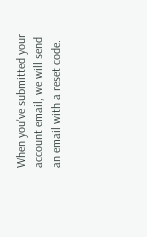When you've submitted your account email, we will send an email with a reset code.